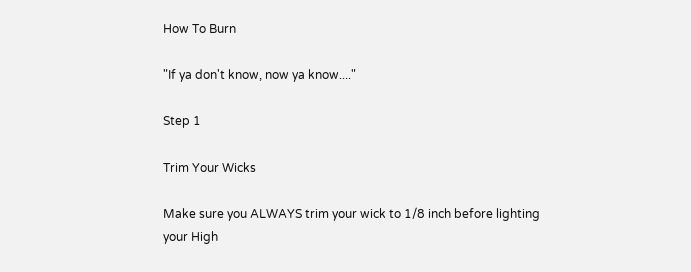How To Burn

"If ya don't know, now ya know...."

Step 1

Trim Your Wicks

Make sure you ALWAYS trim your wick to 1/8 inch before lighting your High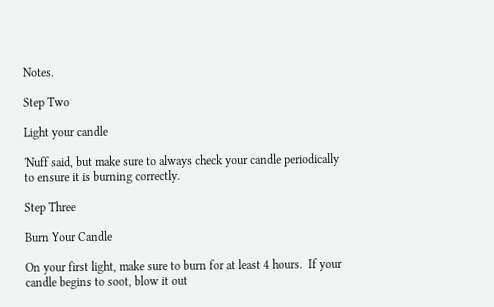Notes.

Step Two

Light your candle

'Nuff said, but make sure to always check your candle periodically to ensure it is burning correctly.

Step Three

Burn Your Candle

On your first light, make sure to burn for at least 4 hours.  If your candle begins to soot, blow it out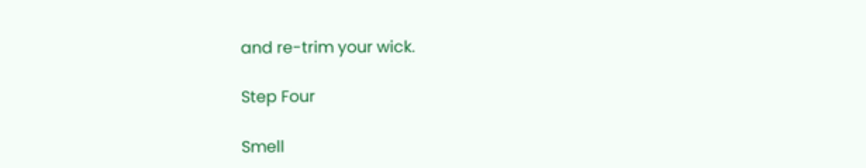and re-trim your wick.

Step Four

Smell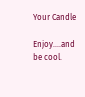Your Candle

Enjoy....and be cool.